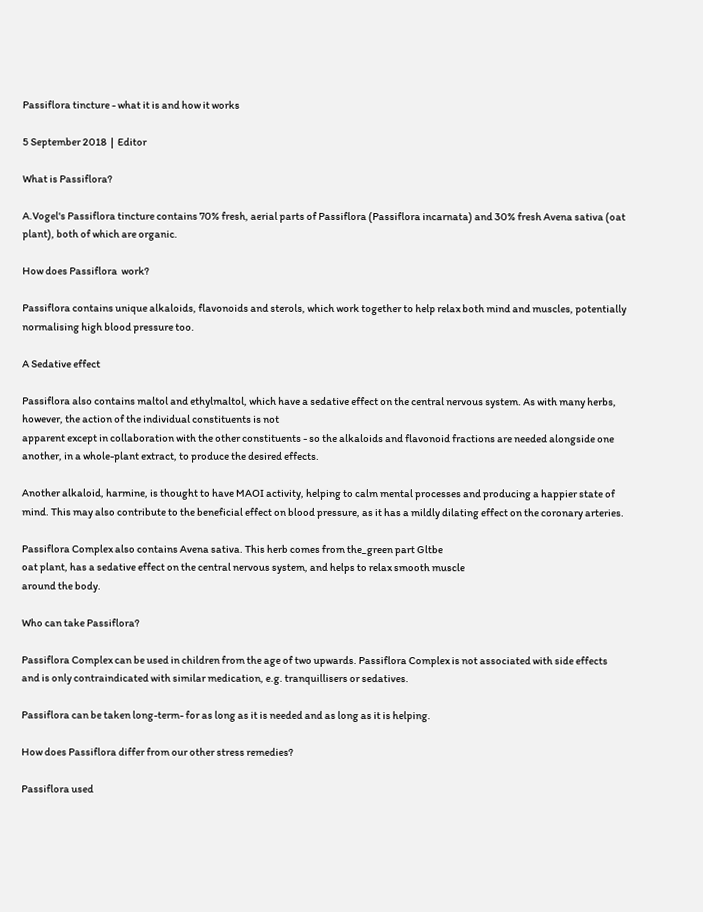Passiflora tincture - what it is and how it works

5 September 2018  |  Editor

What is Passiflora?

A.Vogel's Passiflora tincture contains 70% fresh, aerial parts of Passiflora (Passiflora incarnata) and 30% fresh Avena sativa (oat plant), both of which are organic.

How does Passiflora  work?

Passiflora contains unique alkaloids, flavonoids and sterols, which work together to help relax both mind and muscles, potentially normalising high blood pressure too.

A Sedative effect

Passiflora also contains maltol and ethylmaltol, which have a sedative effect on the central nervous system. As with many herbs, however, the action of the individual constituents is not
apparent except in collaboration with the other constituents - so the alkaloids and flavonoid fractions are needed alongside one another, in a whole-plant extract, to produce the desired effects.

Another alkaloid, harmine, is thought to have MAOI activity, helping to calm mental processes and producing a happier state of mind. This may also contribute to the beneficial effect on blood pressure, as it has a mildly dilating effect on the coronary arteries.

Passiflora Complex also contains Avena sativa. This herb comes from the_green part Gltbe
oat plant, has a sedative effect on the central nervous system, and helps to relax smooth muscle
around the body.

Who can take Passiflora?

Passiflora Complex can be used in children from the age of two upwards. Passiflora Complex is not associated with side effects and is only contraindicated with similar medication, e.g. tranquillisers or sedatives.

Passiflora can be taken long-term- for as long as it is needed and as long as it is helping.

How does Passiflora differ from our other stress remedies?

Passiflora used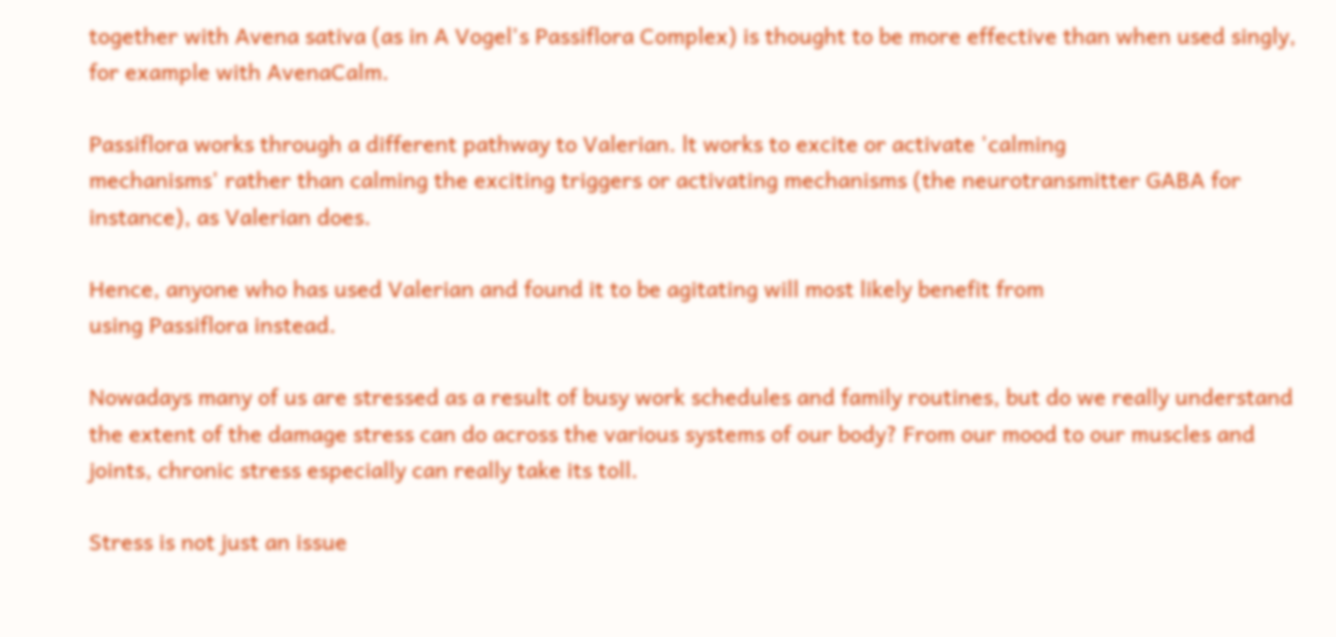together with Avena sativa (as in A Vogel's Passiflora Complex) is thought to be more effective than when used singly, for example with AvenaCalm.

Passiflora works through a different pathway to Valerian. lt works to excite or activate 'calming
mechanisms' rather than calming the exciting triggers or activating mechanisms (the neurotransmitter GABA for instance), as Valerian does.

Hence, anyone who has used Valerian and found it to be agitating will most likely benefit from
using Passiflora instead.

Nowadays many of us are stressed as a result of busy work schedules and family routines, but do we really understand the extent of the damage stress can do across the various systems of our body? From our mood to our muscles and joints, chronic stress especially can really take its toll.

Stress is not just an issue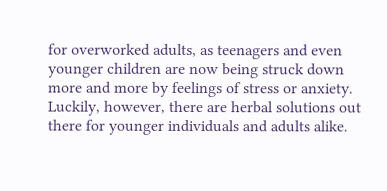for overworked adults, as teenagers and even younger children are now being struck down more and more by feelings of stress or anxiety. Luckily, however, there are herbal solutions out there for younger individuals and adults alike.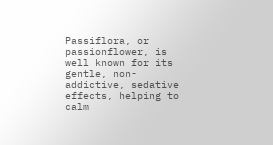Passiflora, or passionflower, is well known for its gentle, non-addictive, sedative effects, helping to calm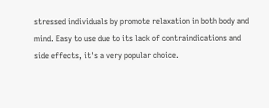stressed individuals by promote relaxation in both body and mind. Easy to use due to its lack of contraindications and side effects, it's a very popular choice.